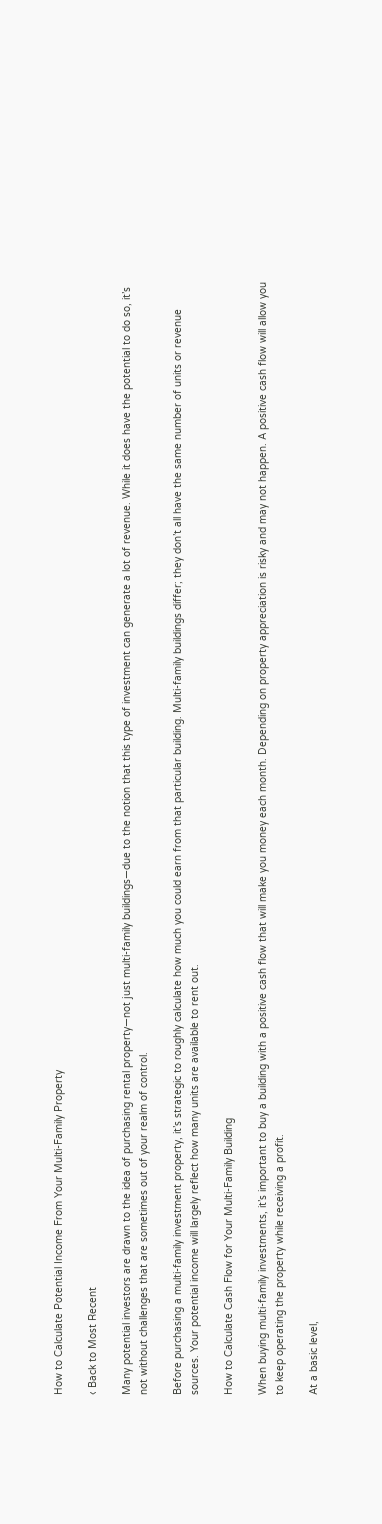How to Calculate Potential Income From Your Multi-Family Property

‹ Back to Most Recent

Many potential investors are drawn to the idea of purchasing rental property—not just multi-family buildings—due to the notion that this type of investment can generate a lot of revenue. While it does have the potential to do so, it’s not without challenges that are sometimes out of your realm of control.

Before purchasing a multi-family investment property, it’s strategic to roughly calculate how much you could earn from that particular building. Multi-family buildings differ; they don’t all have the same number of units or revenue sources. Your potential income will largely reflect how many units are available to rent out.

How to Calculate Cash Flow for Your Multi-Family Building

When buying multi-family investments, it’s important to buy a building with a positive cash flow that will make you money each month. Depending on property appreciation is risky and may not happen. A positive cash flow will allow you to keep operating the property while receiving a profit.

At a basic level,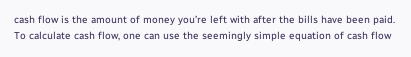cash flow is the amount of money you’re left with after the bills have been paid. To calculate cash flow, one can use the seemingly simple equation of cash flow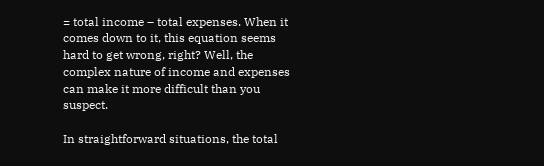= total income – total expenses. When it comes down to it, this equation seems hard to get wrong, right? Well, the complex nature of income and expenses can make it more difficult than you suspect.

In straightforward situations, the total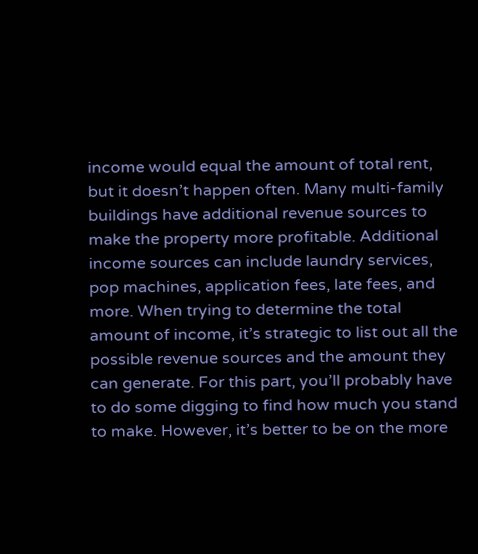income would equal the amount of total rent, but it doesn’t happen often. Many multi-family buildings have additional revenue sources to make the property more profitable. Additional income sources can include laundry services, pop machines, application fees, late fees, and more. When trying to determine the total amount of income, it’s strategic to list out all the possible revenue sources and the amount they can generate. For this part, you’ll probably have to do some digging to find how much you stand to make. However, it’s better to be on the more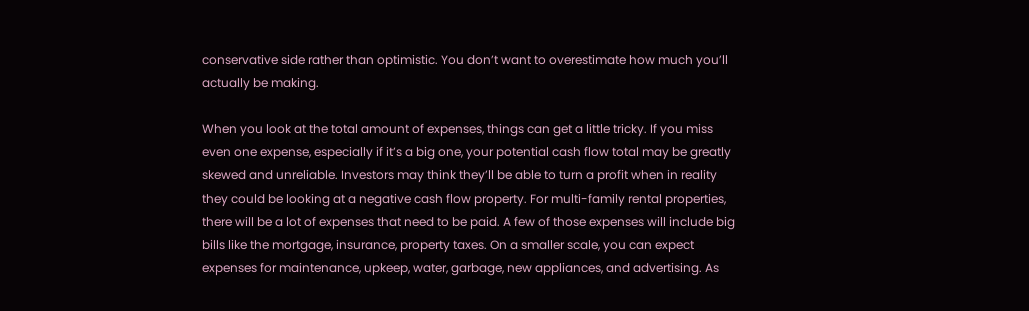conservative side rather than optimistic. You don’t want to overestimate how much you’ll actually be making.

When you look at the total amount of expenses, things can get a little tricky. If you miss even one expense, especially if it’s a big one, your potential cash flow total may be greatly skewed and unreliable. Investors may think they’ll be able to turn a profit when in reality they could be looking at a negative cash flow property. For multi-family rental properties, there will be a lot of expenses that need to be paid. A few of those expenses will include big bills like the mortgage, insurance, property taxes. On a smaller scale, you can expect expenses for maintenance, upkeep, water, garbage, new appliances, and advertising. As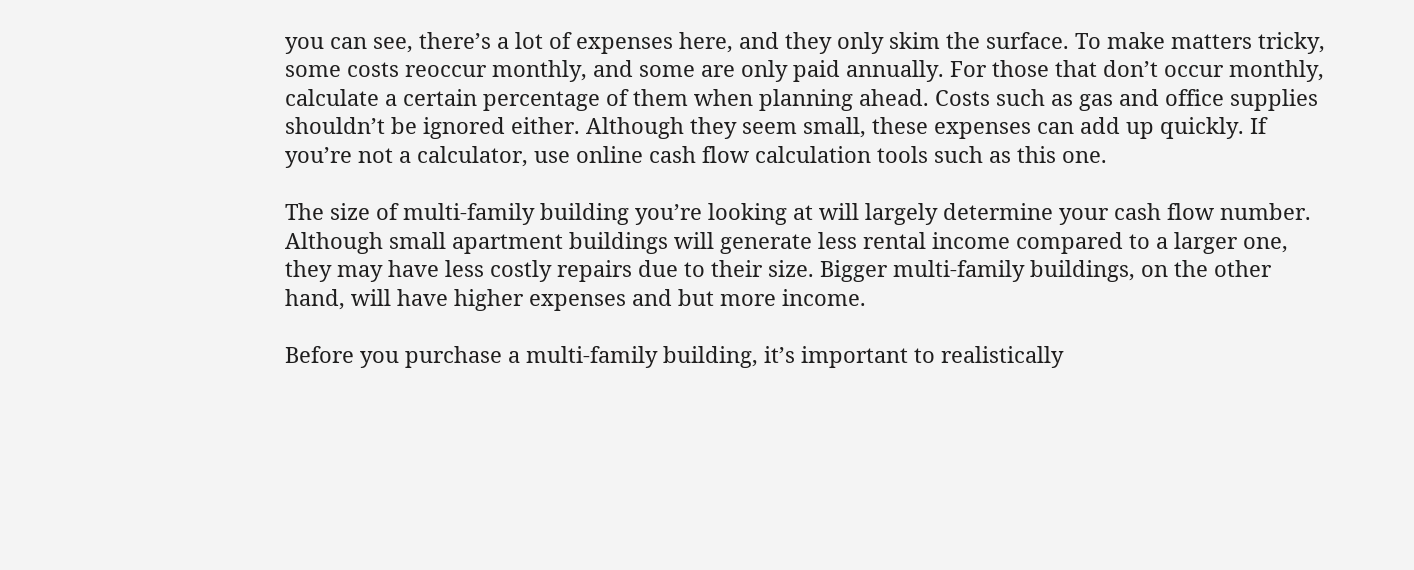you can see, there’s a lot of expenses here, and they only skim the surface. To make matters tricky, some costs reoccur monthly, and some are only paid annually. For those that don’t occur monthly, calculate a certain percentage of them when planning ahead. Costs such as gas and office supplies shouldn’t be ignored either. Although they seem small, these expenses can add up quickly. If you’re not a calculator, use online cash flow calculation tools such as this one.

The size of multi-family building you’re looking at will largely determine your cash flow number. Although small apartment buildings will generate less rental income compared to a larger one, they may have less costly repairs due to their size. Bigger multi-family buildings, on the other hand, will have higher expenses and but more income.

Before you purchase a multi-family building, it’s important to realistically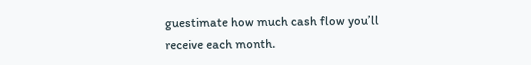guestimate how much cash flow you’ll receive each month.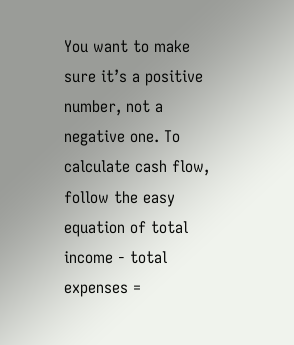You want to make sure it’s a positive number, not a negative one. To calculate cash flow, follow the easy equation of total income - total expenses =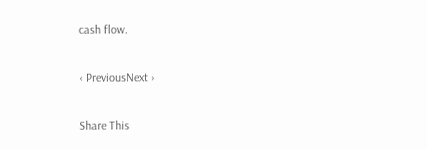cash flow.

‹ PreviousNext ›

Share This